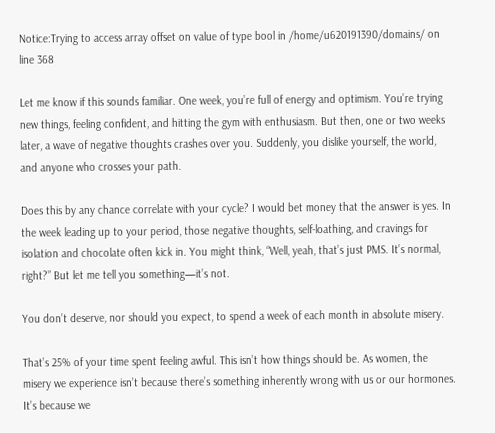Notice:Trying to access array offset on value of type bool in /home/u620191390/domains/ on line 368

Let me know if this sounds familiar. One week, you’re full of energy and optimism. You’re trying new things, feeling confident, and hitting the gym with enthusiasm. But then, one or two weeks later, a wave of negative thoughts crashes over you. Suddenly, you dislike yourself, the world, and anyone who crosses your path.

Does this by any chance correlate with your cycle? I would bet money that the answer is yes. In the week leading up to your period, those negative thoughts, self-loathing, and cravings for isolation and chocolate often kick in. You might think, “Well, yeah, that’s just PMS. It’s normal, right?” But let me tell you something—it’s not.

You don’t deserve, nor should you expect, to spend a week of each month in absolute misery.

That’s 25% of your time spent feeling awful. This isn’t how things should be. As women, the misery we experience isn’t because there’s something inherently wrong with us or our hormones. It’s because we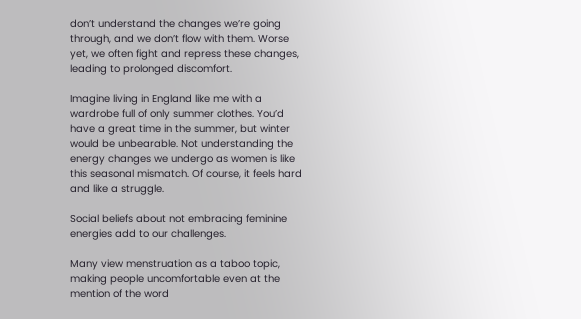don’t understand the changes we’re going through, and we don’t flow with them. Worse yet, we often fight and repress these changes, leading to prolonged discomfort.

Imagine living in England like me with a wardrobe full of only summer clothes. You’d have a great time in the summer, but winter would be unbearable. Not understanding the energy changes we undergo as women is like this seasonal mismatch. Of course, it feels hard and like a struggle.

Social beliefs about not embracing feminine energies add to our challenges.

Many view menstruation as a taboo topic, making people uncomfortable even at the mention of the word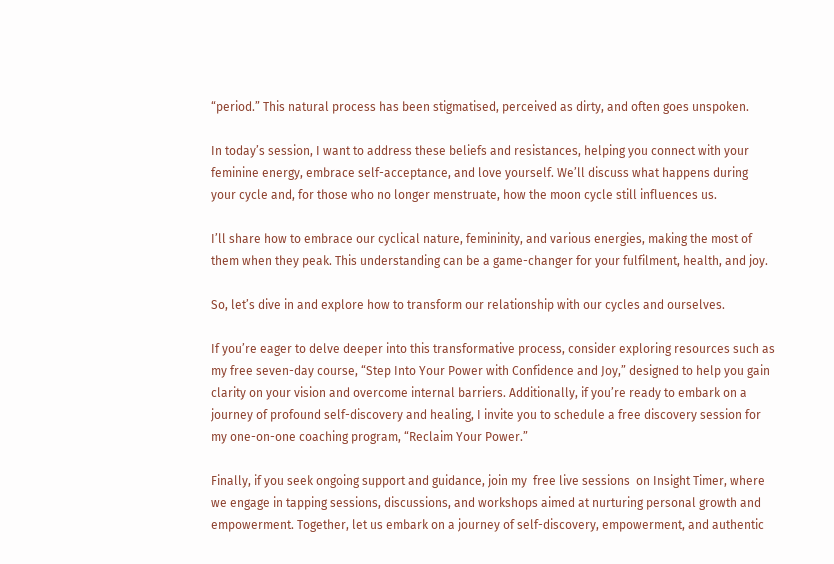“period.” This natural process has been stigmatised, perceived as dirty, and often goes unspoken.

In today’s session, I want to address these beliefs and resistances, helping you connect with your feminine energy, embrace self-acceptance, and love yourself. We’ll discuss what happens during your cycle and, for those who no longer menstruate, how the moon cycle still influences us.

I’ll share how to embrace our cyclical nature, femininity, and various energies, making the most of them when they peak. This understanding can be a game-changer for your fulfilment, health, and joy.

So, let’s dive in and explore how to transform our relationship with our cycles and ourselves.

If you’re eager to delve deeper into this transformative process, consider exploring resources such as my free seven-day course, “Step Into Your Power with Confidence and Joy,” designed to help you gain clarity on your vision and overcome internal barriers. Additionally, if you’re ready to embark on a journey of profound self-discovery and healing, I invite you to schedule a free discovery session for my one-on-one coaching program, “Reclaim Your Power.”

Finally, if you seek ongoing support and guidance, join my  free live sessions  on Insight Timer, where we engage in tapping sessions, discussions, and workshops aimed at nurturing personal growth and empowerment. Together, let us embark on a journey of self-discovery, empowerment, and authentic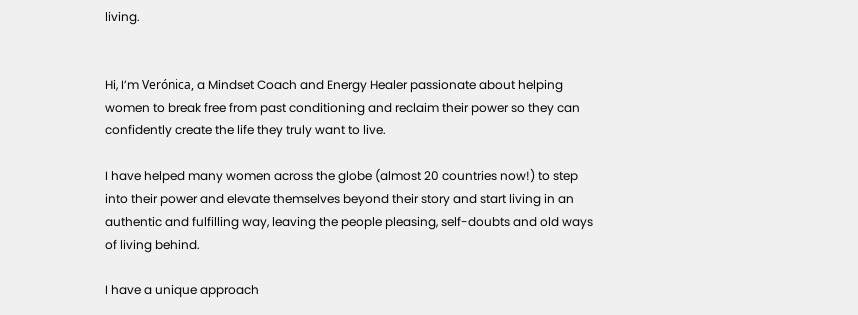living.


Hi, I’m Verónica, a Mindset Coach and Energy Healer passionate about helping women to break free from past conditioning and reclaim their power so they can confidently create the life they truly want to live.

I have helped many women across the globe (almost 20 countries now!) to step into their power and elevate themselves beyond their story and start living in an authentic and fulfilling way, leaving the people pleasing, self-doubts and old ways of living behind.

I have a unique approach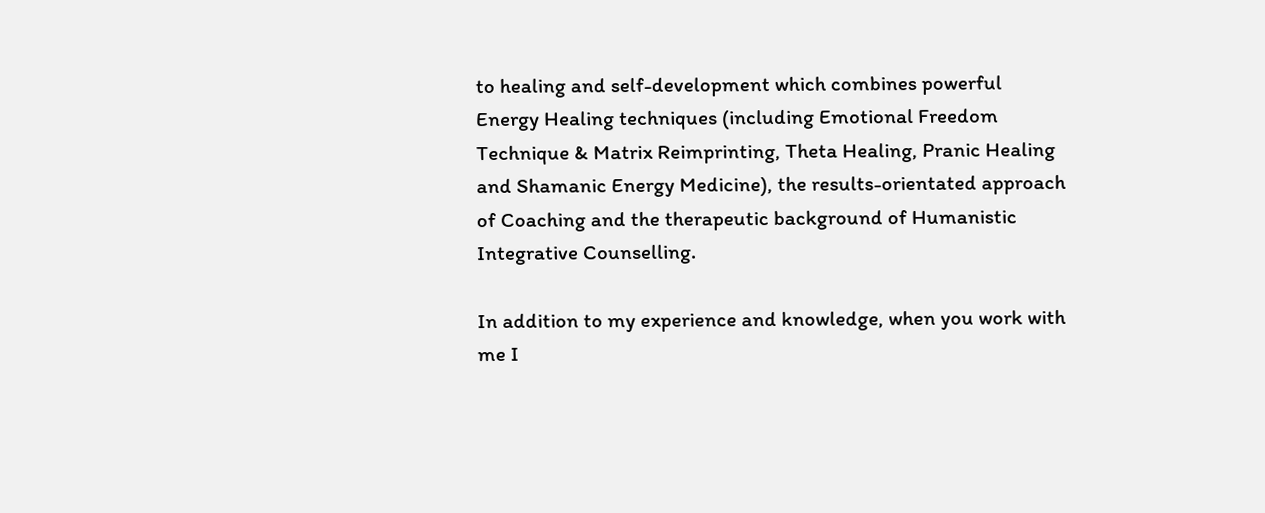to healing and self-development which combines powerful Energy Healing techniques (including Emotional Freedom Technique & Matrix Reimprinting, Theta Healing, Pranic Healing and Shamanic Energy Medicine), the results-orientated approach of Coaching and the therapeutic background of Humanistic Integrative Counselling.

In addition to my experience and knowledge, when you work with me I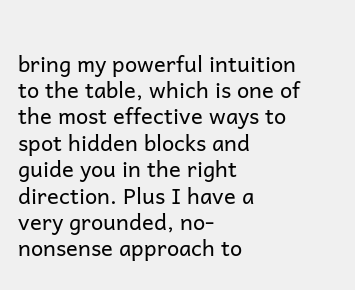bring my powerful intuition to the table, which is one of the most effective ways to spot hidden blocks and guide you in the right direction. Plus I have a very grounded, no-nonsense approach to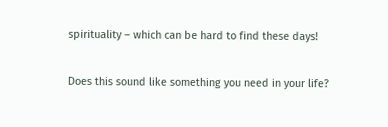spirituality – which can be hard to find these days!

Does this sound like something you need in your life?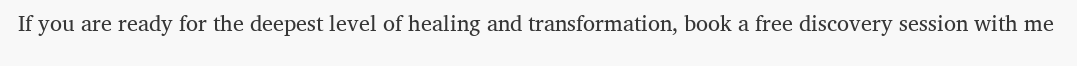If you are ready for the deepest level of healing and transformation, book a free discovery session with me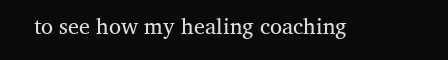to see how my healing coaching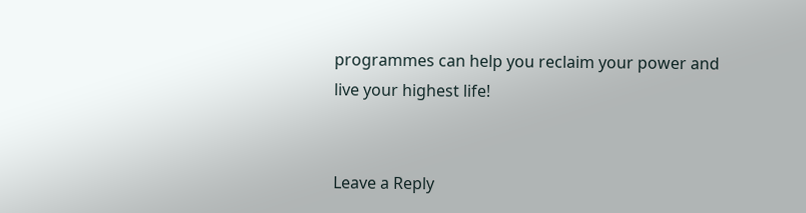programmes can help you reclaim your power and live your highest life!


Leave a Reply